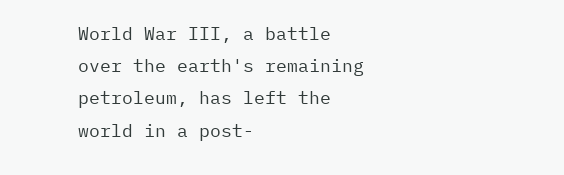World War III, a battle over the earth's remaining petroleum, has left the world in a post-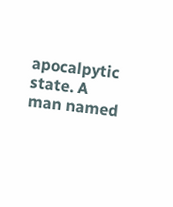apocalpytic state. A man named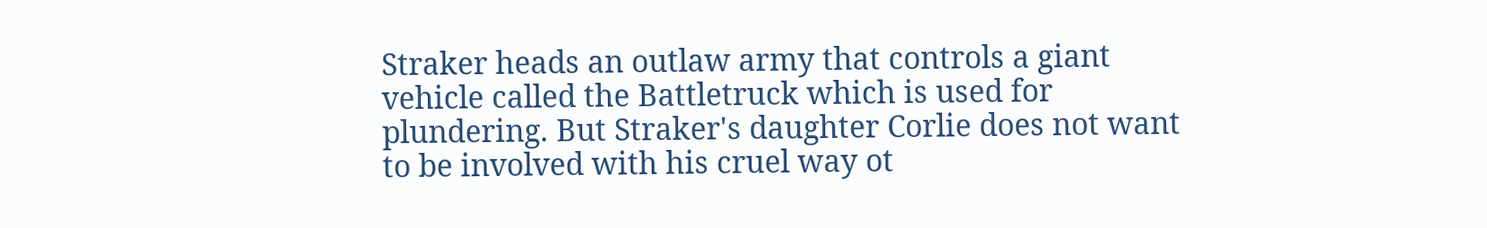Straker heads an outlaw army that controls a giant vehicle called the Battletruck which is used for plundering. But Straker's daughter Corlie does not want to be involved with his cruel way ot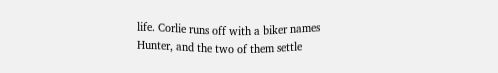life. Corlie runs off with a biker names Hunter, and the two of them settle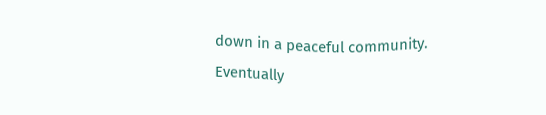down in a peaceful community. Eventually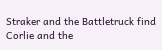Straker and the Battletruck find Corlie and the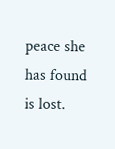peace she has found is lost.